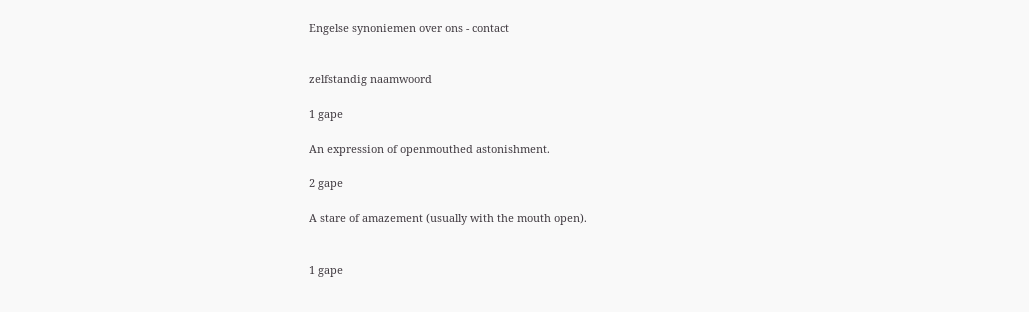Engelse synoniemen over ons - contact


zelfstandig naamwoord

1 gape

An expression of openmouthed astonishment.

2 gape

A stare of amazement (usually with the mouth open).


1 gape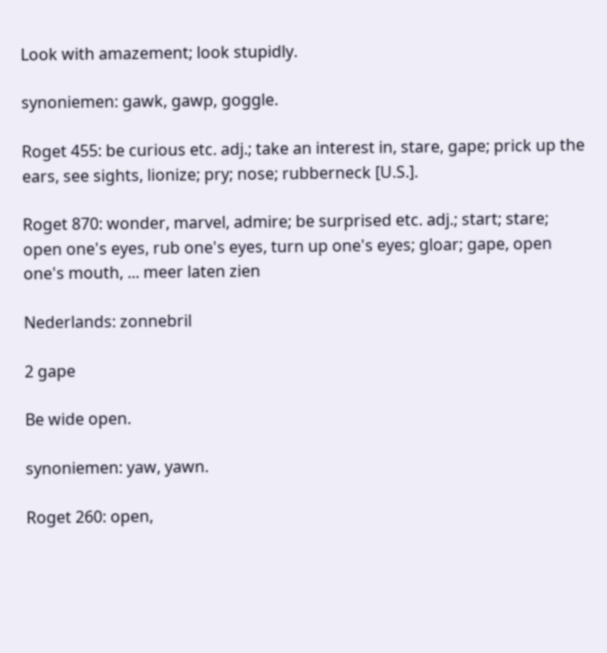Look with amazement; look stupidly.

synoniemen: gawk, gawp, goggle.

Roget 455: be curious etc. adj.; take an interest in, stare, gape; prick up the ears, see sights, lionize; pry; nose; rubberneck [U.S.].

Roget 870: wonder, marvel, admire; be surprised etc. adj.; start; stare; open one's eyes, rub one's eyes, turn up one's eyes; gloar; gape, open one's mouth, ... meer laten zien

Nederlands: zonnebril

2 gape

Be wide open.

synoniemen: yaw, yawn.

Roget 260: open,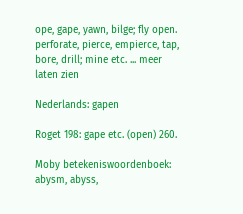ope, gape, yawn, bilge; fly open.    perforate, pierce, empierce, tap, bore, drill; mine etc. ... meer laten zien

Nederlands: gapen

Roget 198: gape etc. (open) 260.

Moby betekeniswoordenboek: abysm, abyss,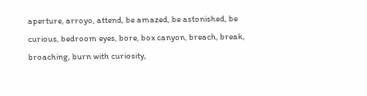aperture, arroyo, attend, be amazed, be astonished, be curious, bedroom eyes, bore, box canyon, breach, break, broaching, burn with curiosity,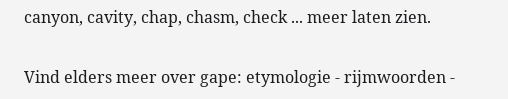canyon, cavity, chap, chasm, check ... meer laten zien.

Vind elders meer over gape: etymologie - rijmwoorden -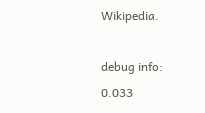Wikipedia.

debug info: 0.033